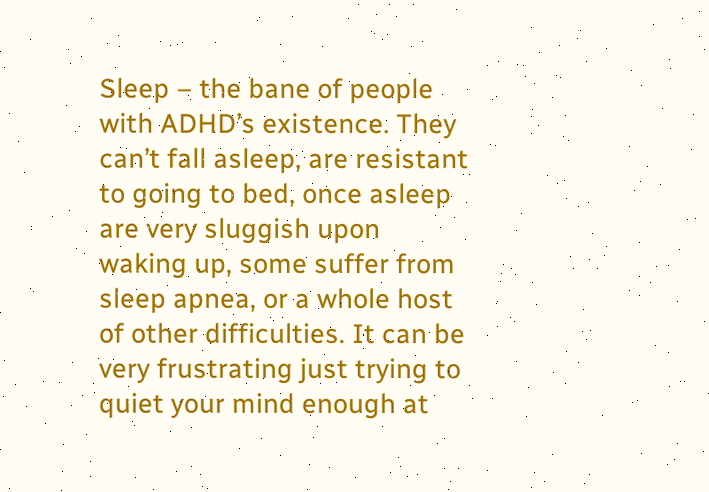Sleep – the bane of people with ADHD’s existence. They can’t fall asleep, are resistant to going to bed, once asleep are very sluggish upon waking up, some suffer from sleep apnea, or a whole host of other difficulties. It can be very frustrating just trying to quiet your mind enough at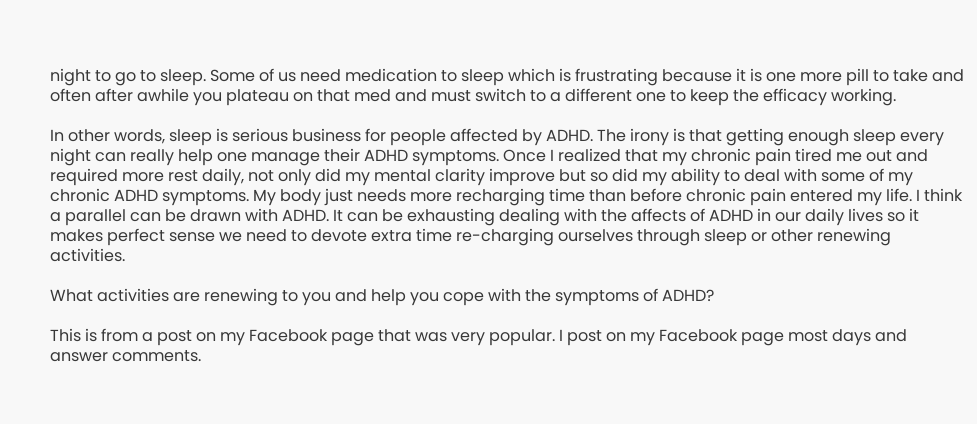night to go to sleep. Some of us need medication to sleep which is frustrating because it is one more pill to take and often after awhile you plateau on that med and must switch to a different one to keep the efficacy working.

In other words, sleep is serious business for people affected by ADHD. The irony is that getting enough sleep every night can really help one manage their ADHD symptoms. Once I realized that my chronic pain tired me out and required more rest daily, not only did my mental clarity improve but so did my ability to deal with some of my chronic ADHD symptoms. My body just needs more recharging time than before chronic pain entered my life. I think a parallel can be drawn with ADHD. It can be exhausting dealing with the affects of ADHD in our daily lives so it makes perfect sense we need to devote extra time re-charging ourselves through sleep or other renewing activities.

What activities are renewing to you and help you cope with the symptoms of ADHD?

This is from a post on my Facebook page that was very popular. I post on my Facebook page most days and answer comments.